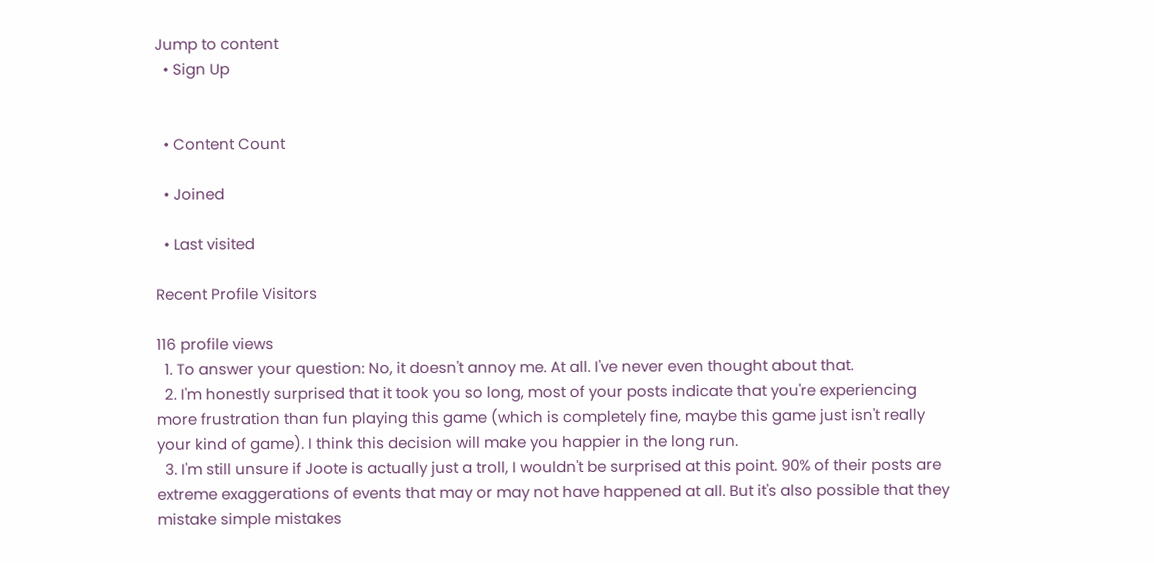Jump to content
  • Sign Up


  • Content Count

  • Joined

  • Last visited

Recent Profile Visitors

116 profile views
  1. To answer your question: No, it doesn't annoy me. At all. I've never even thought about that.
  2. I'm honestly surprised that it took you so long, most of your posts indicate that you're experiencing more frustration than fun playing this game (which is completely fine, maybe this game just isn't really your kind of game). I think this decision will make you happier in the long run.
  3. I'm still unsure if Joote is actually just a troll, I wouldn't be surprised at this point. 90% of their posts are extreme exaggerations of events that may or may not have happened at all. But it's also possible that they mistake simple mistakes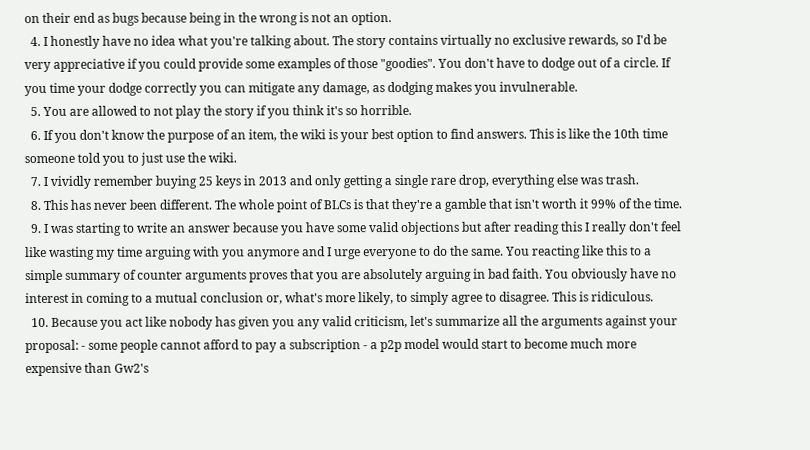on their end as bugs because being in the wrong is not an option.
  4. I honestly have no idea what you're talking about. The story contains virtually no exclusive rewards, so I'd be very appreciative if you could provide some examples of those "goodies". You don't have to dodge out of a circle. If you time your dodge correctly you can mitigate any damage, as dodging makes you invulnerable.
  5. You are allowed to not play the story if you think it's so horrible.
  6. If you don't know the purpose of an item, the wiki is your best option to find answers. This is like the 10th time someone told you to just use the wiki.
  7. I vividly remember buying 25 keys in 2013 and only getting a single rare drop, everything else was trash.
  8. This has never been different. The whole point of BLCs is that they're a gamble that isn't worth it 99% of the time.
  9. I was starting to write an answer because you have some valid objections but after reading this I really don't feel like wasting my time arguing with you anymore and I urge everyone to do the same. You reacting like this to a simple summary of counter arguments proves that you are absolutely arguing in bad faith. You obviously have no interest in coming to a mutual conclusion or, what's more likely, to simply agree to disagree. This is ridiculous.
  10. Because you act like nobody has given you any valid criticism, let's summarize all the arguments against your proposal: - some people cannot afford to pay a subscription - a p2p model would start to become much more expensive than Gw2's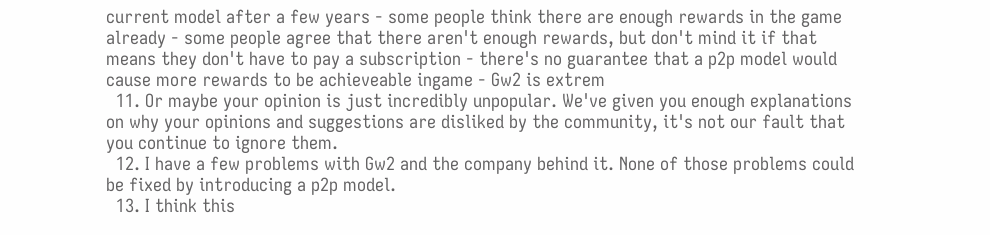current model after a few years - some people think there are enough rewards in the game already - some people agree that there aren't enough rewards, but don't mind it if that means they don't have to pay a subscription - there's no guarantee that a p2p model would cause more rewards to be achieveable ingame - Gw2 is extrem
  11. Or maybe your opinion is just incredibly unpopular. We've given you enough explanations on why your opinions and suggestions are disliked by the community, it's not our fault that you continue to ignore them.
  12. I have a few problems with Gw2 and the company behind it. None of those problems could be fixed by introducing a p2p model.
  13. I think this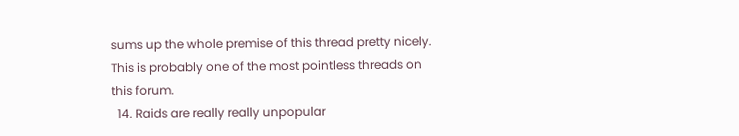sums up the whole premise of this thread pretty nicely. This is probably one of the most pointless threads on this forum.
  14. Raids are really really unpopular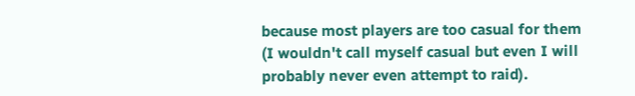because most players are too casual for them (I wouldn't call myself casual but even I will probably never even attempt to raid).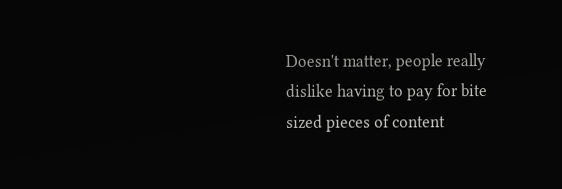Doesn't matter, people really dislike having to pay for bite sized pieces of content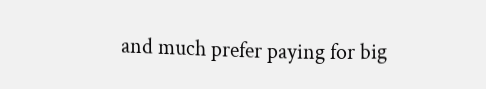and much prefer paying for big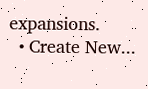expansions.
  • Create New...